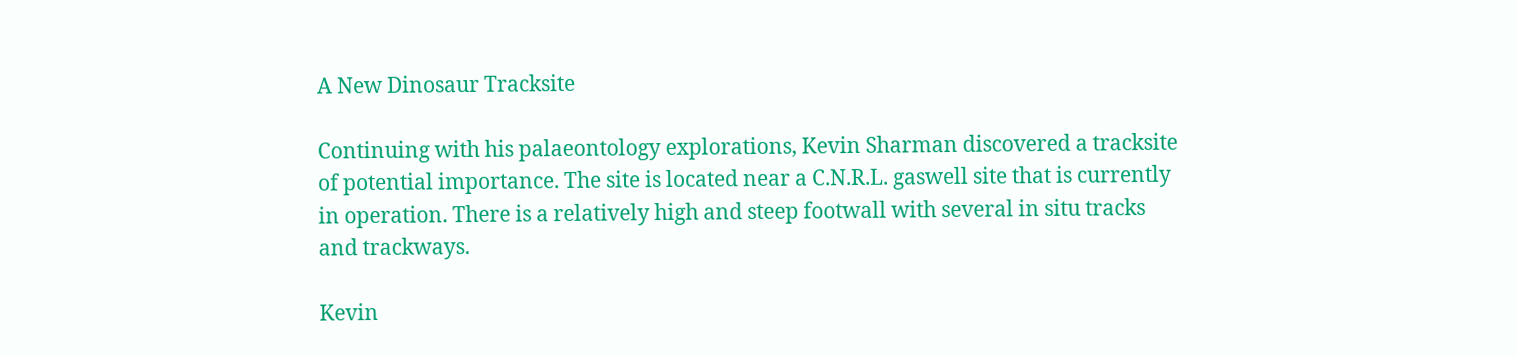A New Dinosaur Tracksite

Continuing with his palaeontology explorations, Kevin Sharman discovered a tracksite of potential importance. The site is located near a C.N.R.L. gaswell site that is currently in operation. There is a relatively high and steep footwall with several in situ tracks and trackways.

Kevin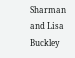Sharman and Lisa Buckley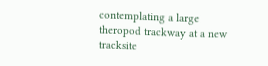contemplating a large theropod trackway at a new tracksite